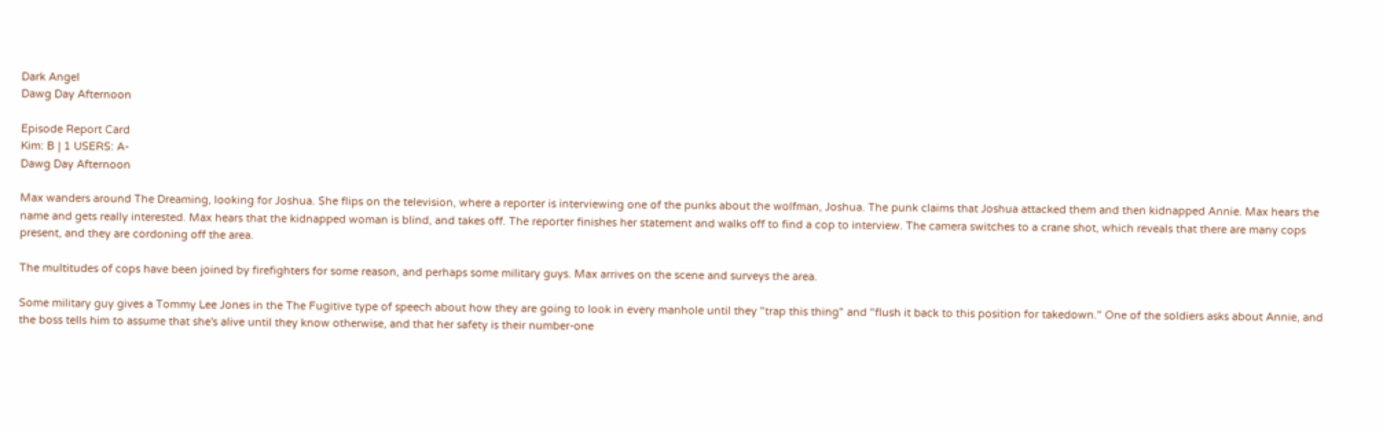Dark Angel
Dawg Day Afternoon

Episode Report Card
Kim: B | 1 USERS: A-
Dawg Day Afternoon

Max wanders around The Dreaming, looking for Joshua. She flips on the television, where a reporter is interviewing one of the punks about the wolfman, Joshua. The punk claims that Joshua attacked them and then kidnapped Annie. Max hears the name and gets really interested. Max hears that the kidnapped woman is blind, and takes off. The reporter finishes her statement and walks off to find a cop to interview. The camera switches to a crane shot, which reveals that there are many cops present, and they are cordoning off the area.

The multitudes of cops have been joined by firefighters for some reason, and perhaps some military guys. Max arrives on the scene and surveys the area.

Some military guy gives a Tommy Lee Jones in the The Fugitive type of speech about how they are going to look in every manhole until they "trap this thing" and "flush it back to this position for takedown." One of the soldiers asks about Annie, and the boss tells him to assume that she's alive until they know otherwise, and that her safety is their number-one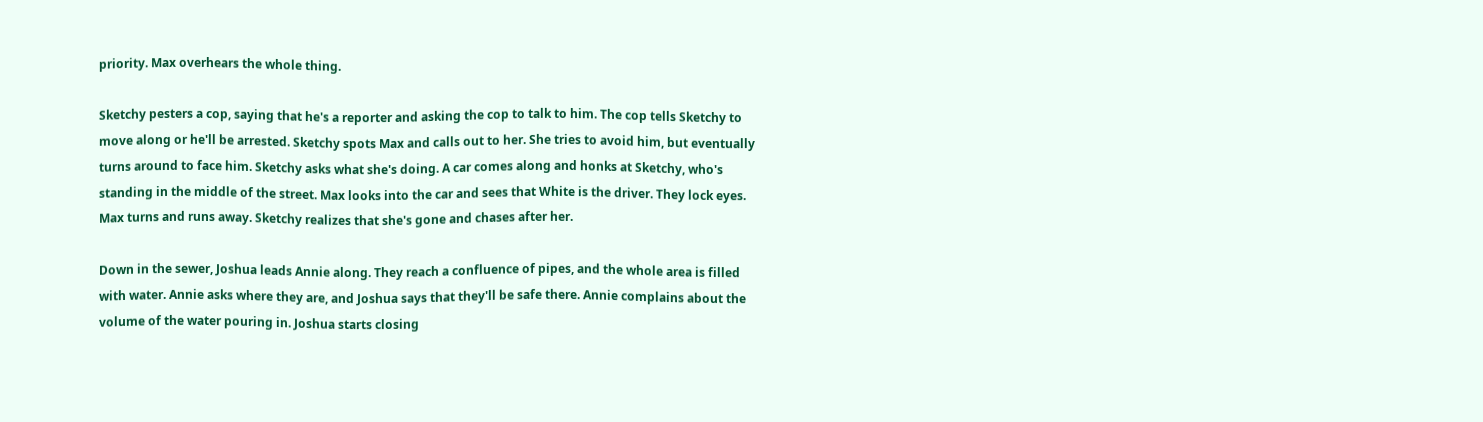priority. Max overhears the whole thing.

Sketchy pesters a cop, saying that he's a reporter and asking the cop to talk to him. The cop tells Sketchy to move along or he'll be arrested. Sketchy spots Max and calls out to her. She tries to avoid him, but eventually turns around to face him. Sketchy asks what she's doing. A car comes along and honks at Sketchy, who's standing in the middle of the street. Max looks into the car and sees that White is the driver. They lock eyes. Max turns and runs away. Sketchy realizes that she's gone and chases after her.

Down in the sewer, Joshua leads Annie along. They reach a confluence of pipes, and the whole area is filled with water. Annie asks where they are, and Joshua says that they'll be safe there. Annie complains about the volume of the water pouring in. Joshua starts closing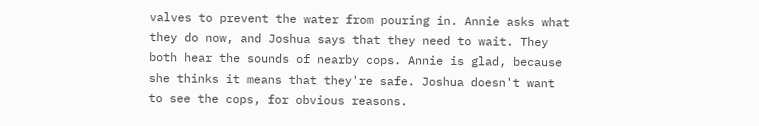valves to prevent the water from pouring in. Annie asks what they do now, and Joshua says that they need to wait. They both hear the sounds of nearby cops. Annie is glad, because she thinks it means that they're safe. Joshua doesn't want to see the cops, for obvious reasons.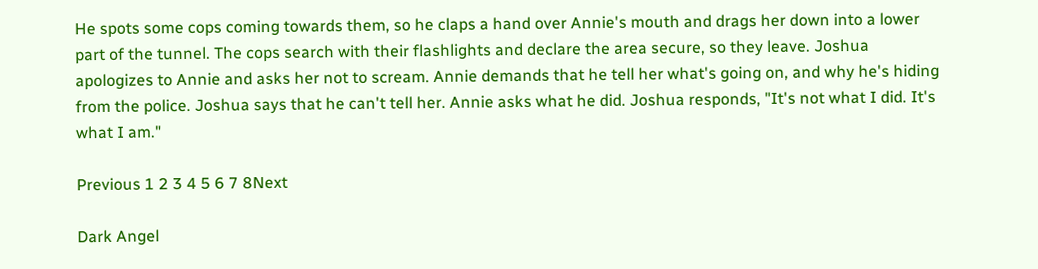He spots some cops coming towards them, so he claps a hand over Annie's mouth and drags her down into a lower part of the tunnel. The cops search with their flashlights and declare the area secure, so they leave. Joshua apologizes to Annie and asks her not to scream. Annie demands that he tell her what's going on, and why he's hiding from the police. Joshua says that he can't tell her. Annie asks what he did. Joshua responds, "It's not what I did. It's what I am."

Previous 1 2 3 4 5 6 7 8Next

Dark Angel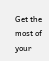Get the most of your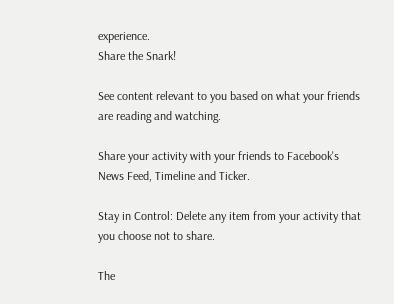experience.
Share the Snark!

See content relevant to you based on what your friends are reading and watching.

Share your activity with your friends to Facebook's News Feed, Timeline and Ticker.

Stay in Control: Delete any item from your activity that you choose not to share.

The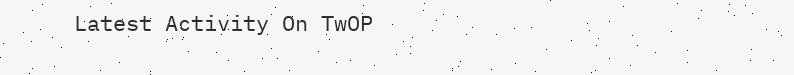Latest Activity On TwOP